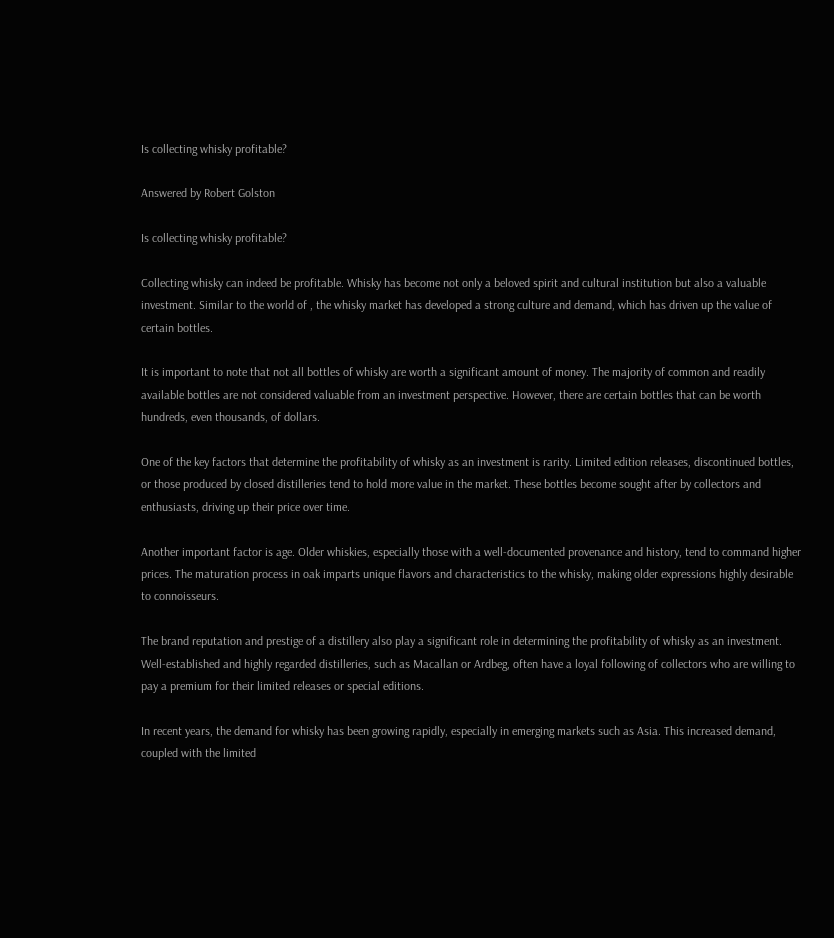Is collecting whisky profitable?

Answered by Robert Golston

Is collecting whisky profitable?

Collecting whisky can indeed be profitable. Whisky has become not only a beloved spirit and cultural institution but also a valuable investment. Similar to the world of , the whisky market has developed a strong culture and demand, which has driven up the value of certain bottles.

It is important to note that not all bottles of whisky are worth a significant amount of money. The majority of common and readily available bottles are not considered valuable from an investment perspective. However, there are certain bottles that can be worth hundreds, even thousands, of dollars.

One of the key factors that determine the profitability of whisky as an investment is rarity. Limited edition releases, discontinued bottles, or those produced by closed distilleries tend to hold more value in the market. These bottles become sought after by collectors and enthusiasts, driving up their price over time.

Another important factor is age. Older whiskies, especially those with a well-documented provenance and history, tend to command higher prices. The maturation process in oak imparts unique flavors and characteristics to the whisky, making older expressions highly desirable to connoisseurs.

The brand reputation and prestige of a distillery also play a significant role in determining the profitability of whisky as an investment. Well-established and highly regarded distilleries, such as Macallan or Ardbeg, often have a loyal following of collectors who are willing to pay a premium for their limited releases or special editions.

In recent years, the demand for whisky has been growing rapidly, especially in emerging markets such as Asia. This increased demand, coupled with the limited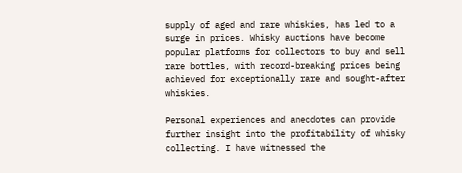supply of aged and rare whiskies, has led to a surge in prices. Whisky auctions have become popular platforms for collectors to buy and sell rare bottles, with record-breaking prices being achieved for exceptionally rare and sought-after whiskies.

Personal experiences and anecdotes can provide further insight into the profitability of whisky collecting. I have witnessed the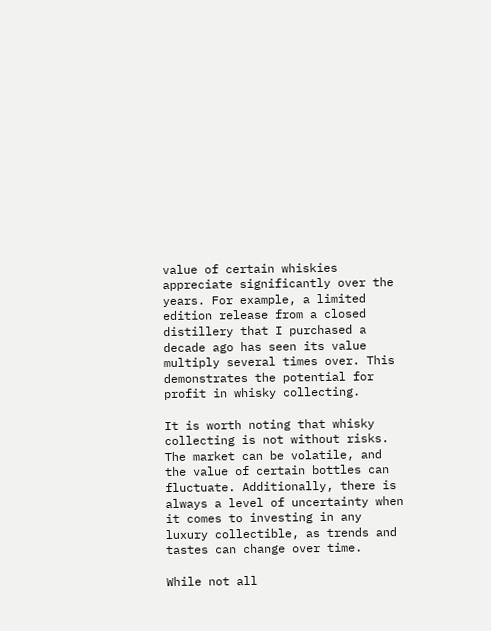value of certain whiskies appreciate significantly over the years. For example, a limited edition release from a closed distillery that I purchased a decade ago has seen its value multiply several times over. This demonstrates the potential for profit in whisky collecting.

It is worth noting that whisky collecting is not without risks. The market can be volatile, and the value of certain bottles can fluctuate. Additionally, there is always a level of uncertainty when it comes to investing in any luxury collectible, as trends and tastes can change over time.

While not all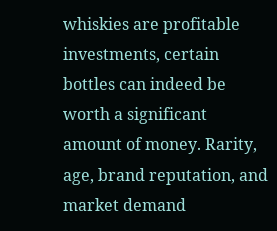whiskies are profitable investments, certain bottles can indeed be worth a significant amount of money. Rarity, age, brand reputation, and market demand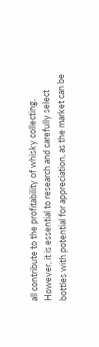all contribute to the profitability of whisky collecting. However, it is essential to research and carefully select bottles with potential for appreciation, as the market can be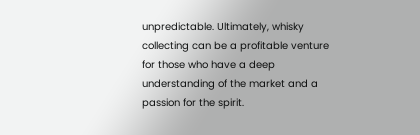unpredictable. Ultimately, whisky collecting can be a profitable venture for those who have a deep understanding of the market and a passion for the spirit.